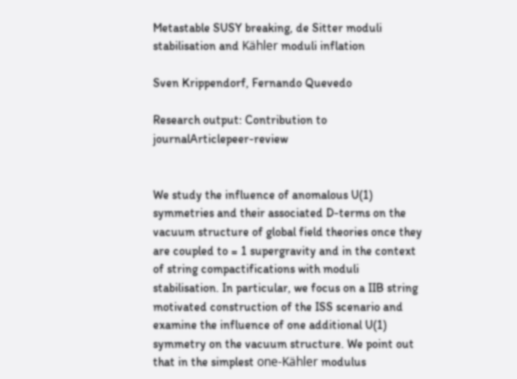Metastable SUSY breaking, de Sitter moduli stabilisation and Kähler moduli inflation

Sven Krippendorf, Fernando Quevedo

Research output: Contribution to journalArticlepeer-review


We study the influence of anomalous U(1) symmetries and their associated D-terms on the vacuum structure of global field theories once they are coupled to = 1 supergravity and in the context of string compactifications with moduli stabilisation. In particular, we focus on a IIB string motivated construction of the ISS scenario and examine the influence of one additional U(1) symmetry on the vacuum structure. We point out that in the simplest one-Kähler modulus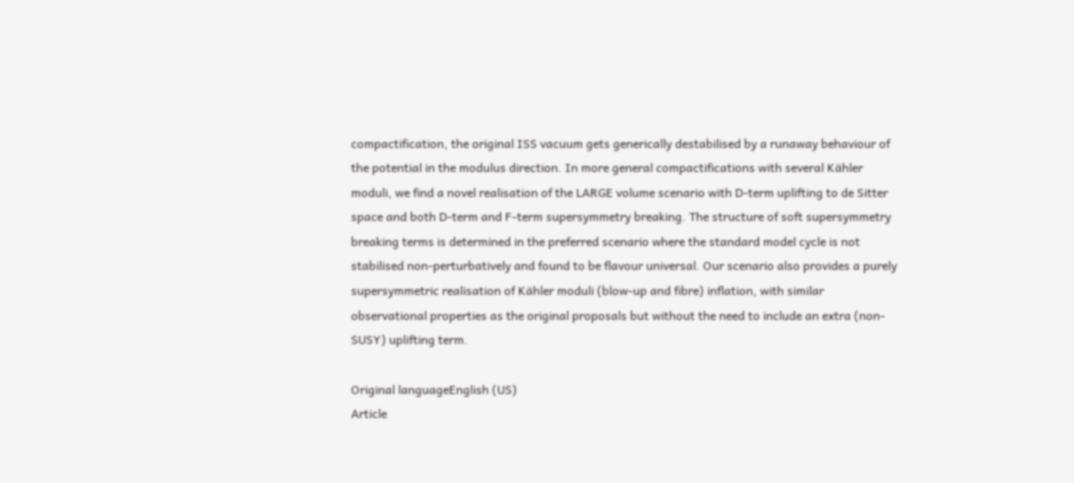compactification, the original ISS vacuum gets generically destabilised by a runaway behaviour of the potential in the modulus direction. In more general compactifications with several Kähler moduli, we find a novel realisation of the LARGE volume scenario with D-term uplifting to de Sitter space and both D-term and F-term supersymmetry breaking. The structure of soft supersymmetry breaking terms is determined in the preferred scenario where the standard model cycle is not stabilised non-perturbatively and found to be flavour universal. Our scenario also provides a purely supersymmetric realisation of Kähler moduli (blow-up and fibre) inflation, with similar observational properties as the original proposals but without the need to include an extra (non-SUSY) uplifting term.

Original languageEnglish (US)
Article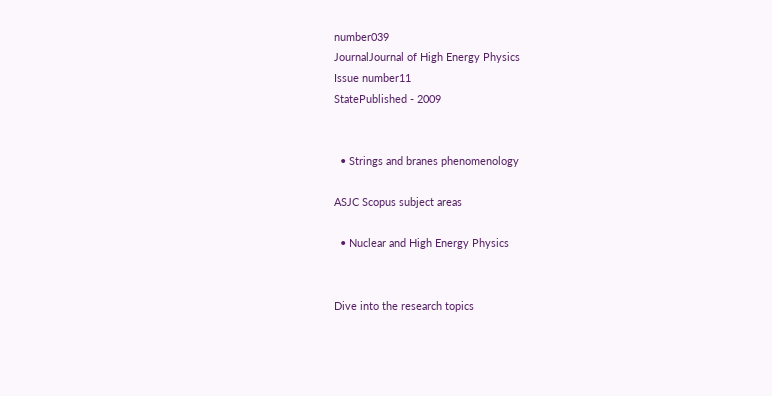number039
JournalJournal of High Energy Physics
Issue number11
StatePublished - 2009


  • Strings and branes phenomenology

ASJC Scopus subject areas

  • Nuclear and High Energy Physics


Dive into the research topics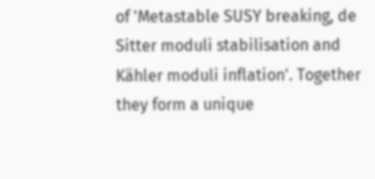of 'Metastable SUSY breaking, de Sitter moduli stabilisation and Kähler moduli inflation'. Together they form a unique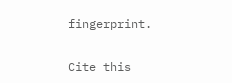fingerprint.

Cite this